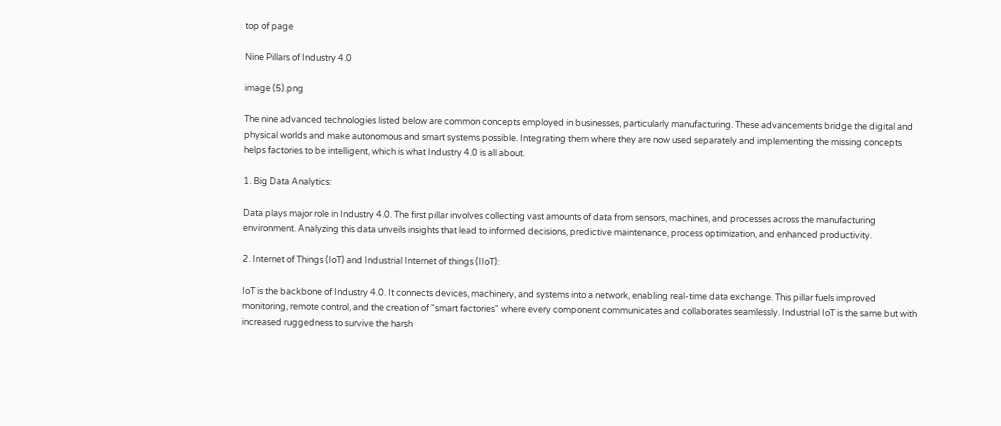top of page

Nine Pillars of Industry 4.0

image (5).png

The nine advanced technologies listed below are common concepts employed in businesses, particularly manufacturing. These advancements bridge the digital and physical worlds and make autonomous and smart systems possible. Integrating them where they are now used separately and implementing the missing concepts helps factories to be intelligent, which is what Industry 4.0 is all about.

1. Big Data Analytics:

Data plays major role in Industry 4.0. The first pillar involves collecting vast amounts of data from sensors, machines, and processes across the manufacturing environment. Analyzing this data unveils insights that lead to informed decisions, predictive maintenance, process optimization, and enhanced productivity.

2. Internet of Things (IoT) and Industrial Internet of things (IIoT):

IoT is the backbone of Industry 4.0. It connects devices, machinery, and systems into a network, enabling real-time data exchange. This pillar fuels improved monitoring, remote control, and the creation of "smart factories" where every component communicates and collaborates seamlessly. Industrial IoT is the same but with increased ruggedness to survive the harsh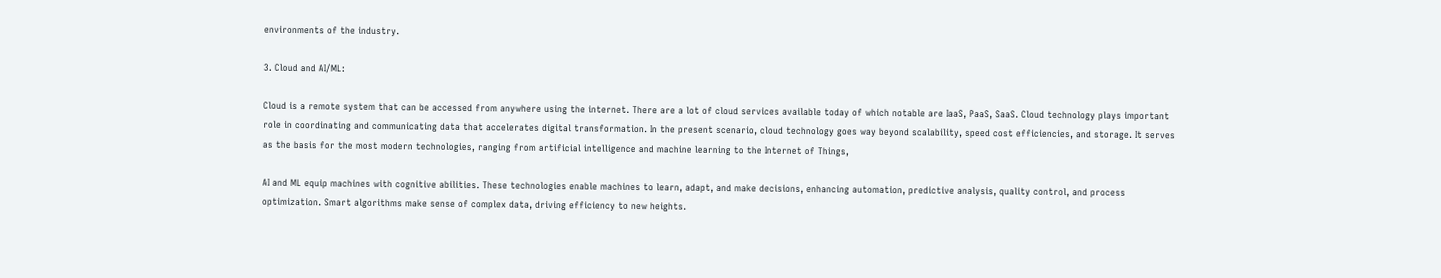environments of the industry.

3. Cloud and AI/ML:

Cloud is a remote system that can be accessed from anywhere using the internet. There are a lot of cloud services available today of which notable are IaaS, PaaS, SaaS. Cloud technology plays important role in coordinating and communicating data that accelerates digital transformation. In the present scenario, cloud technology goes way beyond scalability, speed cost efficiencies, and storage. It serves as the basis for the most modern technologies, ranging from artificial intelligence and machine learning to the Internet of Things,

AI and ML equip machines with cognitive abilities. These technologies enable machines to learn, adapt, and make decisions, enhancing automation, predictive analysis, quality control, and process optimization. Smart algorithms make sense of complex data, driving efficiency to new heights.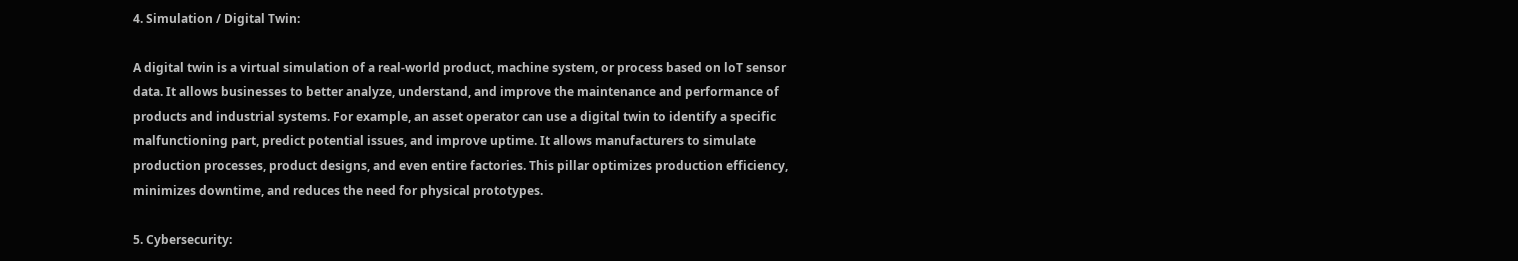4. Simulation / Digital Twin:

A digital twin is a virtual simulation of a real-world product, machine system, or process based on loT sensor data. It allows businesses to better analyze, understand, and improve the maintenance and performance of products and industrial systems. For example, an asset operator can use a digital twin to identify a specific malfunctioning part, predict potential issues, and improve uptime. It allows manufacturers to simulate production processes, product designs, and even entire factories. This pillar optimizes production efficiency, minimizes downtime, and reduces the need for physical prototypes.

5. Cybersecurity: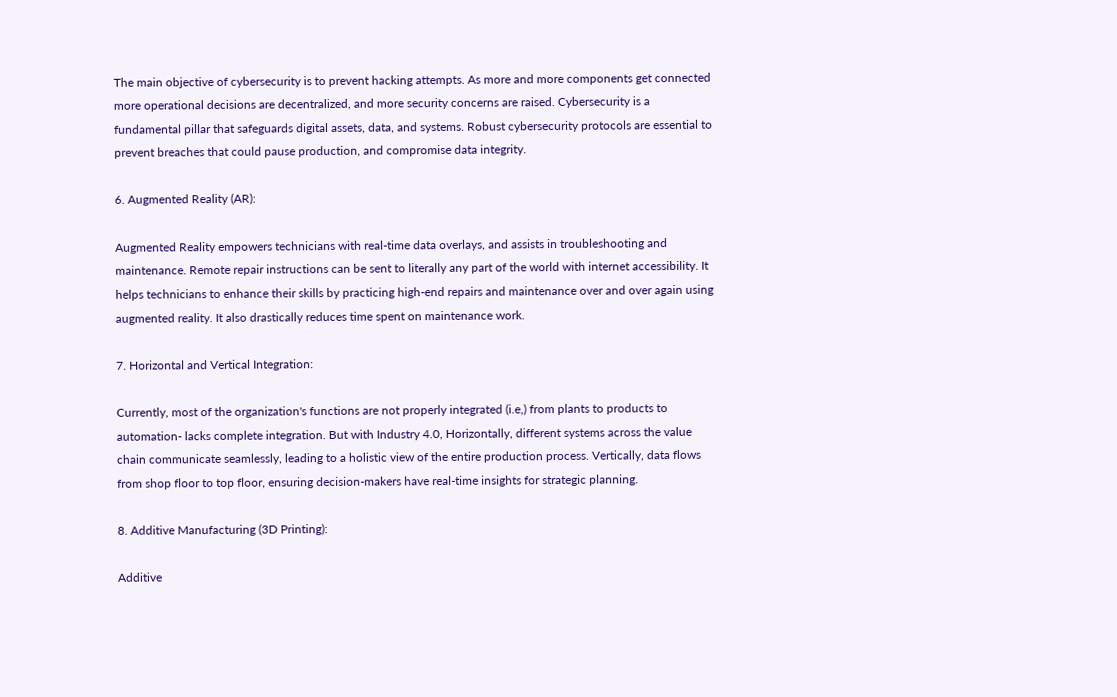The main objective of cybersecurity is to prevent hacking attempts. As more and more components get connected more operational decisions are decentralized, and more security concerns are raised. Cybersecurity is a fundamental pillar that safeguards digital assets, data, and systems. Robust cybersecurity protocols are essential to prevent breaches that could pause production, and compromise data integrity.

6. Augmented Reality (AR):

Augmented Reality empowers technicians with real-time data overlays, and assists in troubleshooting and maintenance. Remote repair instructions can be sent to literally any part of the world with internet accessibility. It helps technicians to enhance their skills by practicing high-end repairs and maintenance over and over again using augmented reality. It also drastically reduces time spent on maintenance work.

7. Horizontal and Vertical Integration:

Currently, most of the organization's functions are not properly integrated (i.e,) from plants to products to automation- lacks complete integration. But with Industry 4.0, Horizontally, different systems across the value chain communicate seamlessly, leading to a holistic view of the entire production process. Vertically, data flows from shop floor to top floor, ensuring decision-makers have real-time insights for strategic planning.

8. Additive Manufacturing (3D Printing):

Additive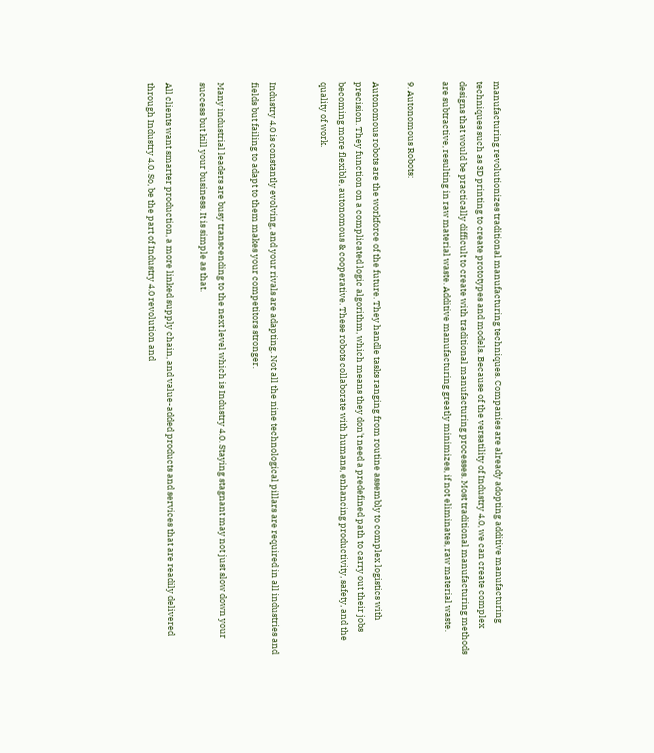manufacturing revolutionizes traditional manufacturing techniques. Companies are already adopting additive manufacturing techniques such as 3D printing to create prototypes and models. Because of the versatility of Industry 4.0, we can create complex designs that would be practically difficult to create with traditional manufacturing processes. Most traditional manufacturing methods are subtractive, resulting in raw material waste. Additive manufacturing greatly minimizes, if not eliminates, raw material waste.

9. Autonomous Robots:

Autonomous robots are the workforce of the future. They handle tasks ranging from routine assembly to complex logistics with precision. They function on a complicated logic algorithm, which means they don't need a predefined path to carry out their jobs becoming more flexible, autonomous & cooperative. These robots collaborate with humans, enhancing productivity, safety, and the quality of work.


Industry 4.0 is constantly evolving, and your rivals are adapting. Not all the nine technological pillars are required in all industries and fields but failing to adapt to them makes your competitors stronger.

Many industrial leaders are busy transcending to the next level which is Industry 4.0. Staying stagnant may not just slow down your success but kill your business. It is simple as that.

All clients want smarter production, a more linked supply chain, and value-added products and services that are readily delivered through Industry 4.0. So, be the part of Industry 4.0 revolution and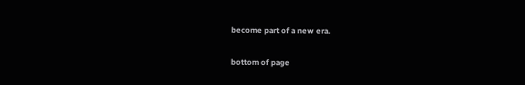become part of a new era.

bottom of page